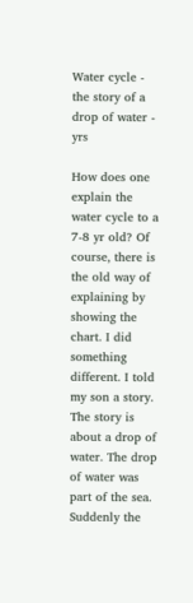Water cycle - the story of a drop of water - yrs

How does one explain the water cycle to a 7-8 yr old? Of course, there is the old way of explaining by showing the chart. I did something different. I told my son a story. The story is about a drop of water. The drop of water was part of the sea. Suddenly the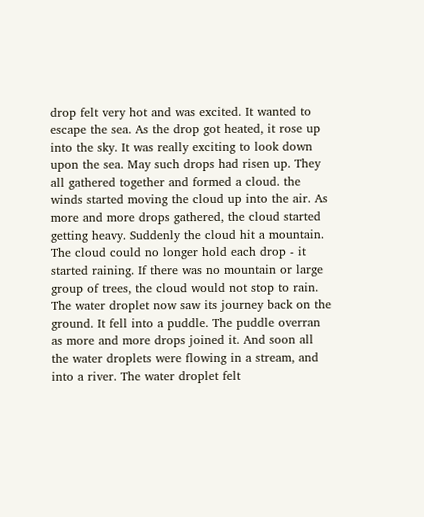drop felt very hot and was excited. It wanted to escape the sea. As the drop got heated, it rose up into the sky. It was really exciting to look down upon the sea. May such drops had risen up. They all gathered together and formed a cloud. the winds started moving the cloud up into the air. As more and more drops gathered, the cloud started getting heavy. Suddenly the cloud hit a mountain. The cloud could no longer hold each drop - it started raining. If there was no mountain or large group of trees, the cloud would not stop to rain. The water droplet now saw its journey back on the ground. It fell into a puddle. The puddle overran as more and more drops joined it. And soon all the water droplets were flowing in a stream, and into a river. The water droplet felt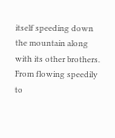itself speeding down the mountain along with its other brothers. From flowing speedily to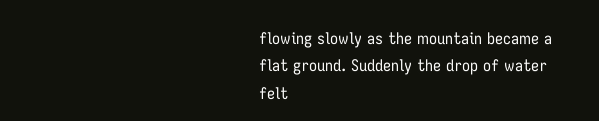flowing slowly as the mountain became a flat ground. Suddenly the drop of water felt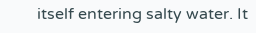itself entering salty water. It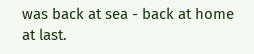was back at sea - back at home at last.